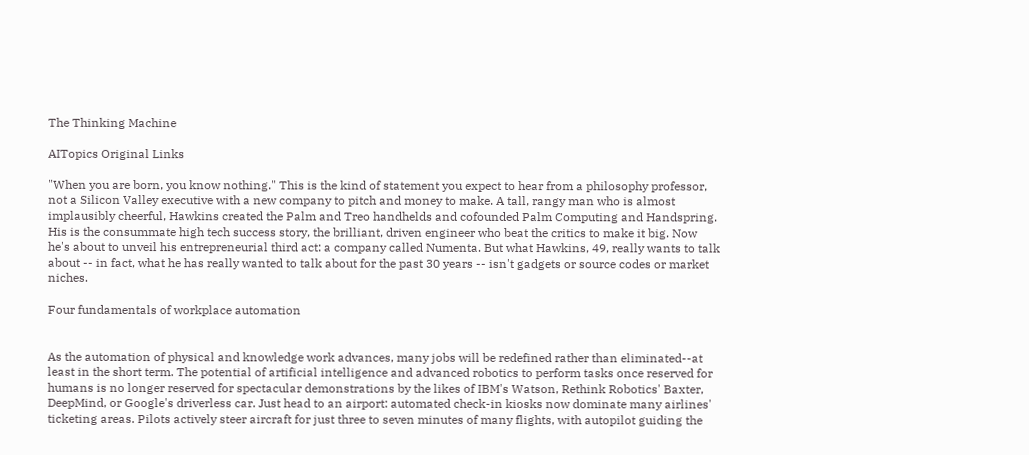The Thinking Machine

AITopics Original Links

"When you are born, you know nothing." This is the kind of statement you expect to hear from a philosophy professor, not a Silicon Valley executive with a new company to pitch and money to make. A tall, rangy man who is almost implausibly cheerful, Hawkins created the Palm and Treo handhelds and cofounded Palm Computing and Handspring. His is the consummate high tech success story, the brilliant, driven engineer who beat the critics to make it big. Now he's about to unveil his entrepreneurial third act: a company called Numenta. But what Hawkins, 49, really wants to talk about -- in fact, what he has really wanted to talk about for the past 30 years -- isn't gadgets or source codes or market niches.

Four fundamentals of workplace automation


As the automation of physical and knowledge work advances, many jobs will be redefined rather than eliminated--at least in the short term. The potential of artificial intelligence and advanced robotics to perform tasks once reserved for humans is no longer reserved for spectacular demonstrations by the likes of IBM's Watson, Rethink Robotics' Baxter, DeepMind, or Google's driverless car. Just head to an airport: automated check-in kiosks now dominate many airlines' ticketing areas. Pilots actively steer aircraft for just three to seven minutes of many flights, with autopilot guiding the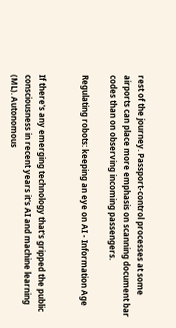rest of the journey. Passport-control processes at some airports can place more emphasis on scanning document bar codes than on observing incoming passengers.

Regulating robots: keeping an eye on AI - Information Age


If there's any emerging technology that's gripped the public consciousness in recent years it's AI and machine learning (ML). Autonomous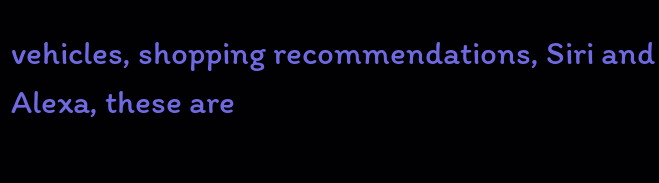vehicles, shopping recommendations, Siri and Alexa, these are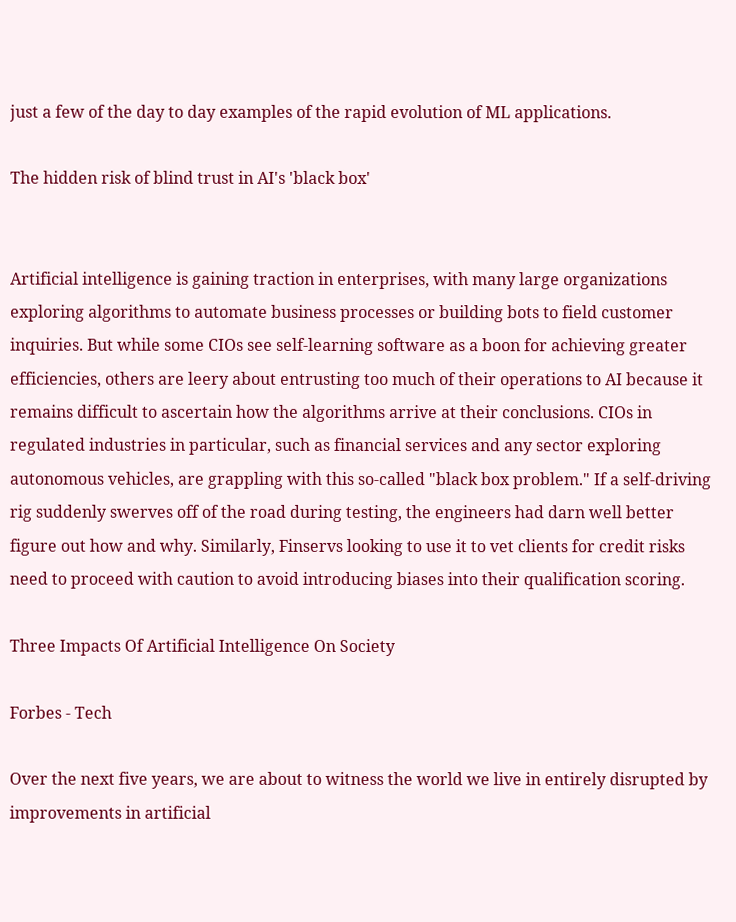just a few of the day to day examples of the rapid evolution of ML applications.

The hidden risk of blind trust in AI's 'black box'


Artificial intelligence is gaining traction in enterprises, with many large organizations exploring algorithms to automate business processes or building bots to field customer inquiries. But while some CIOs see self-learning software as a boon for achieving greater efficiencies, others are leery about entrusting too much of their operations to AI because it remains difficult to ascertain how the algorithms arrive at their conclusions. CIOs in regulated industries in particular, such as financial services and any sector exploring autonomous vehicles, are grappling with this so-called "black box problem." If a self-driving rig suddenly swerves off of the road during testing, the engineers had darn well better figure out how and why. Similarly, Finservs looking to use it to vet clients for credit risks need to proceed with caution to avoid introducing biases into their qualification scoring.

Three Impacts Of Artificial Intelligence On Society

Forbes - Tech

Over the next five years, we are about to witness the world we live in entirely disrupted by improvements in artificial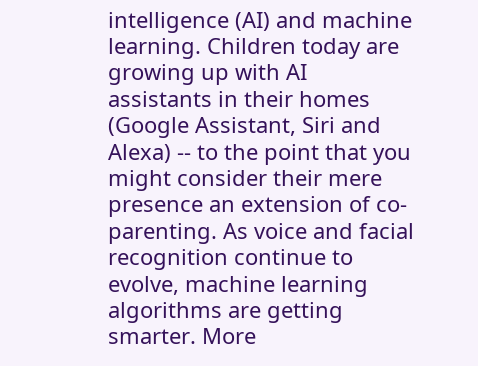intelligence (AI) and machine learning. Children today are growing up with AI assistants in their homes (Google Assistant, Siri and Alexa) -- to the point that you might consider their mere presence an extension of co-parenting. As voice and facial recognition continue to evolve, machine learning algorithms are getting smarter. More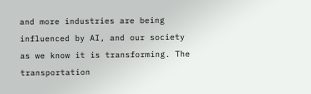and more industries are being influenced by AI, and our society as we know it is transforming. The transportation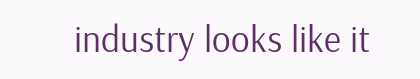industry looks like it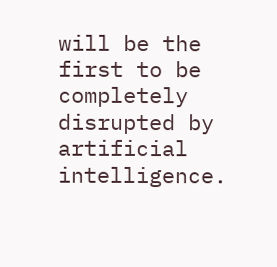will be the first to be completely disrupted by artificial intelligence.